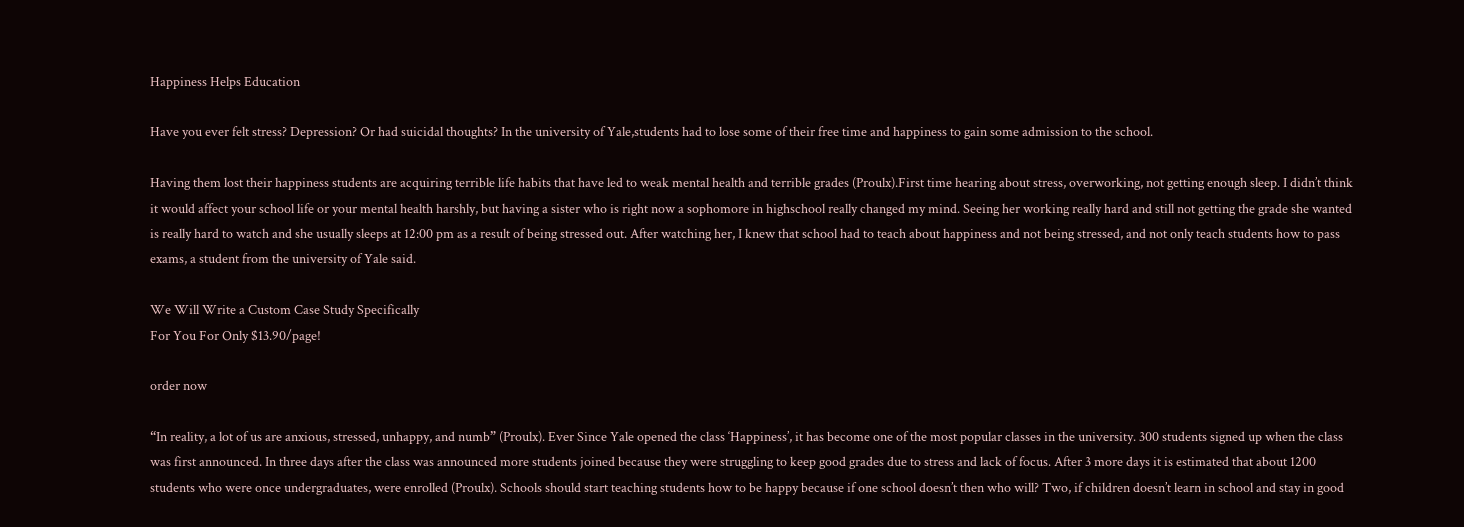Happiness Helps Education

Have you ever felt stress? Depression? Or had suicidal thoughts? In the university of Yale,students had to lose some of their free time and happiness to gain some admission to the school.

Having them lost their happiness students are acquiring terrible life habits that have led to weak mental health and terrible grades (Proulx).First time hearing about stress, overworking, not getting enough sleep. I didn’t think it would affect your school life or your mental health harshly, but having a sister who is right now a sophomore in highschool really changed my mind. Seeing her working really hard and still not getting the grade she wanted is really hard to watch and she usually sleeps at 12:00 pm as a result of being stressed out. After watching her, I knew that school had to teach about happiness and not being stressed, and not only teach students how to pass exams, a student from the university of Yale said.

We Will Write a Custom Case Study Specifically
For You For Only $13.90/page!

order now

“In reality, a lot of us are anxious, stressed, unhappy, and numb” (Proulx). Ever Since Yale opened the class ‘Happiness’, it has become one of the most popular classes in the university. 300 students signed up when the class was first announced. In three days after the class was announced more students joined because they were struggling to keep good grades due to stress and lack of focus. After 3 more days it is estimated that about 1200 students who were once undergraduates, were enrolled (Proulx). Schools should start teaching students how to be happy because if one school doesn’t then who will? Two, if children doesn’t learn in school and stay in good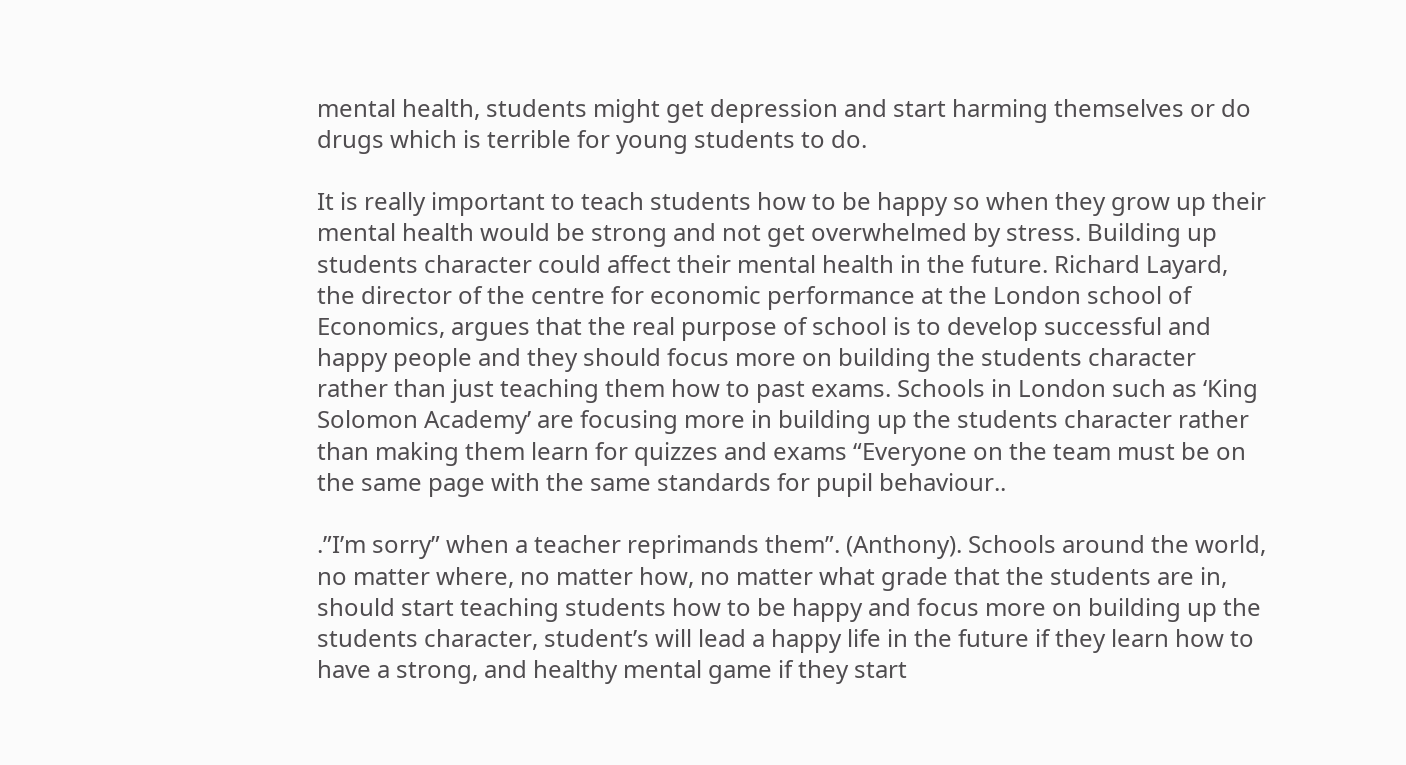mental health, students might get depression and start harming themselves or do drugs which is terrible for young students to do.

It is really important to teach students how to be happy so when they grow up their mental health would be strong and not get overwhelmed by stress. Building up students character could affect their mental health in the future. Richard Layard, the director of the centre for economic performance at the London school of Economics, argues that the real purpose of school is to develop successful and happy people and they should focus more on building the students character rather than just teaching them how to past exams. Schools in London such as ‘King Solomon Academy’ are focusing more in building up the students character rather than making them learn for quizzes and exams “Everyone on the team must be on the same page with the same standards for pupil behaviour..

.”I’m sorry” when a teacher reprimands them”. (Anthony). Schools around the world, no matter where, no matter how, no matter what grade that the students are in, should start teaching students how to be happy and focus more on building up the students character, student’s will lead a happy life in the future if they learn how to have a strong, and healthy mental game if they start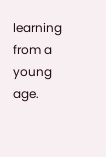learning from a young age.